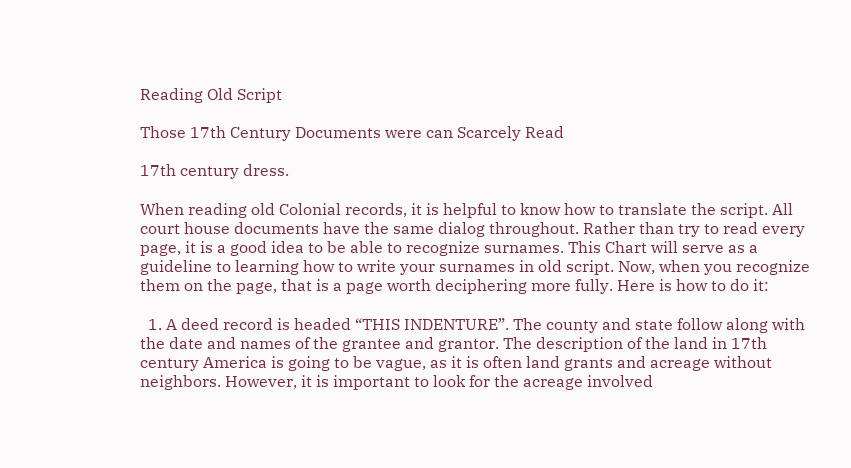Reading Old Script

Those 17th Century Documents were can Scarcely Read

17th century dress.

When reading old Colonial records, it is helpful to know how to translate the script. All court house documents have the same dialog throughout. Rather than try to read every page, it is a good idea to be able to recognize surnames. This Chart will serve as a guideline to learning how to write your surnames in old script. Now, when you recognize them on the page, that is a page worth deciphering more fully. Here is how to do it:

  1. A deed record is headed “THIS INDENTURE”. The county and state follow along with the date and names of the grantee and grantor. The description of the land in 17th century America is going to be vague, as it is often land grants and acreage without neighbors. However, it is important to look for the acreage involved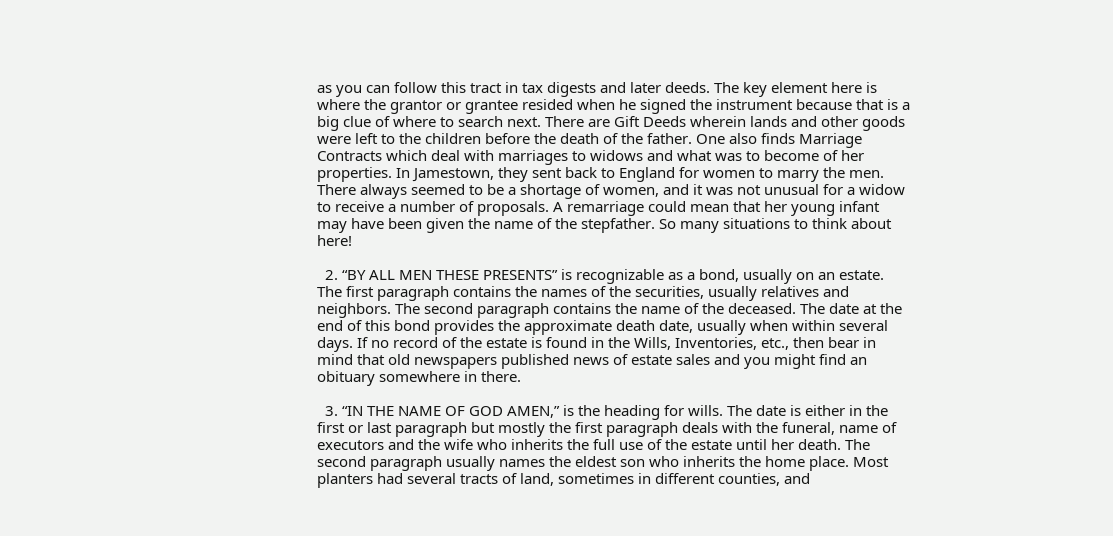as you can follow this tract in tax digests and later deeds. The key element here is where the grantor or grantee resided when he signed the instrument because that is a big clue of where to search next. There are Gift Deeds wherein lands and other goods were left to the children before the death of the father. One also finds Marriage Contracts which deal with marriages to widows and what was to become of her properties. In Jamestown, they sent back to England for women to marry the men. There always seemed to be a shortage of women, and it was not unusual for a widow to receive a number of proposals. A remarriage could mean that her young infant may have been given the name of the stepfather. So many situations to think about here!

  2. “BY ALL MEN THESE PRESENTS” is recognizable as a bond, usually on an estate. The first paragraph contains the names of the securities, usually relatives and neighbors. The second paragraph contains the name of the deceased. The date at the end of this bond provides the approximate death date, usually when within several days. If no record of the estate is found in the Wills, Inventories, etc., then bear in mind that old newspapers published news of estate sales and you might find an obituary somewhere in there.

  3. “IN THE NAME OF GOD AMEN,” is the heading for wills. The date is either in the first or last paragraph but mostly the first paragraph deals with the funeral, name of executors and the wife who inherits the full use of the estate until her death. The second paragraph usually names the eldest son who inherits the home place. Most planters had several tracts of land, sometimes in different counties, and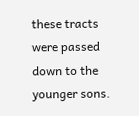these tracts were passed down to the younger sons.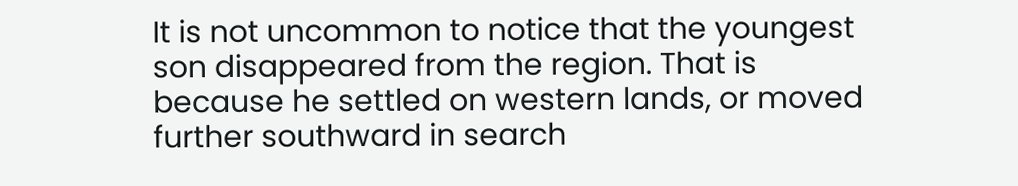It is not uncommon to notice that the youngest son disappeared from the region. That is because he settled on western lands, or moved further southward in search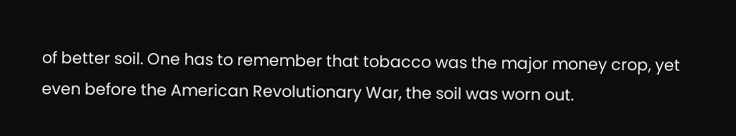of better soil. One has to remember that tobacco was the major money crop, yet even before the American Revolutionary War, the soil was worn out.